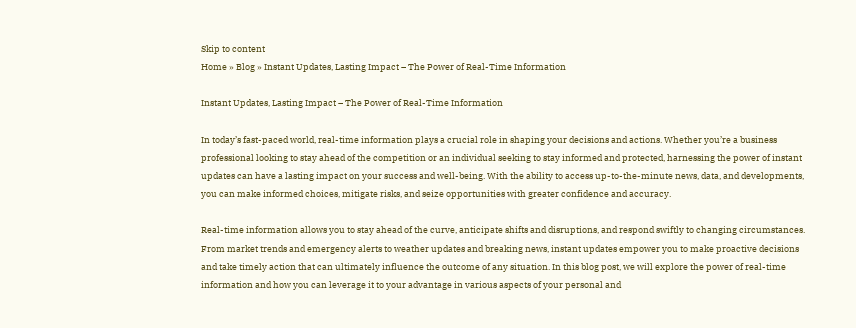Skip to content
Home » Blog » Instant Updates, Lasting Impact – The Power of Real-Time Information

Instant Updates, Lasting Impact – The Power of Real-Time Information

In today’s fast-paced world, real-time information plays a crucial role in shaping your decisions and actions. Whether you’re a business professional looking to stay ahead of the competition or an individual seeking to stay informed and protected, harnessing the power of instant updates can have a lasting impact on your success and well-being. With the ability to access up-to-the-minute news, data, and developments, you can make informed choices, mitigate risks, and seize opportunities with greater confidence and accuracy.

Real-time information allows you to stay ahead of the curve, anticipate shifts and disruptions, and respond swiftly to changing circumstances. From market trends and emergency alerts to weather updates and breaking news, instant updates empower you to make proactive decisions and take timely action that can ultimately influence the outcome of any situation. In this blog post, we will explore the power of real-time information and how you can leverage it to your advantage in various aspects of your personal and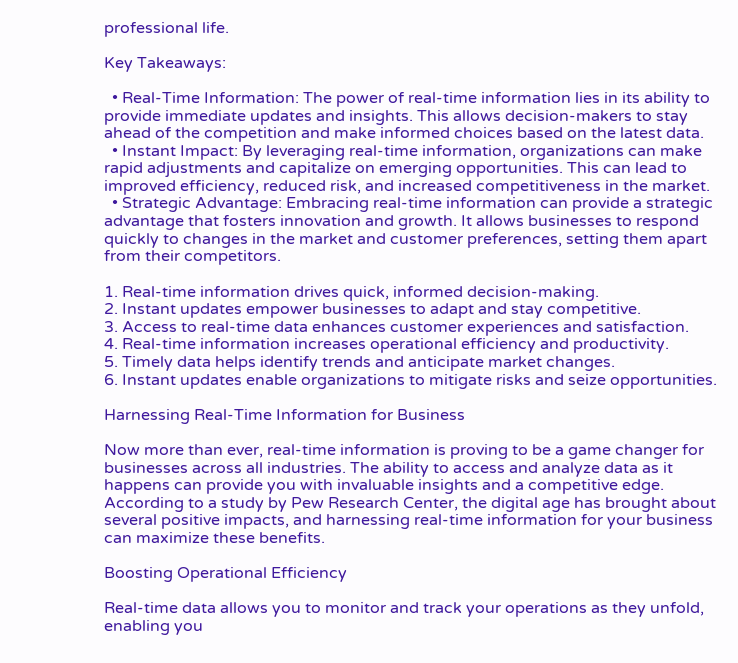professional life.

Key Takeaways:

  • Real-Time Information: The power of real-time information lies in its ability to provide immediate updates and insights. This allows decision-makers to stay ahead of the competition and make informed choices based on the latest data.
  • Instant Impact: By leveraging real-time information, organizations can make rapid adjustments and capitalize on emerging opportunities. This can lead to improved efficiency, reduced risk, and increased competitiveness in the market.
  • Strategic Advantage: Embracing real-time information can provide a strategic advantage that fosters innovation and growth. It allows businesses to respond quickly to changes in the market and customer preferences, setting them apart from their competitors.

1. Real-time information drives quick, informed decision-making.
2. Instant updates empower businesses to adapt and stay competitive.
3. Access to real-time data enhances customer experiences and satisfaction.
4. Real-time information increases operational efficiency and productivity.
5. Timely data helps identify trends and anticipate market changes.
6. Instant updates enable organizations to mitigate risks and seize opportunities.

Harnessing Real-Time Information for Business

Now more than ever, real-time information is proving to be a game changer for businesses across all industries. The ability to access and analyze data as it happens can provide you with invaluable insights and a competitive edge. According to a study by Pew Research Center, the digital age has brought about several positive impacts, and harnessing real-time information for your business can maximize these benefits.

Boosting Operational Efficiency

Real-time data allows you to monitor and track your operations as they unfold, enabling you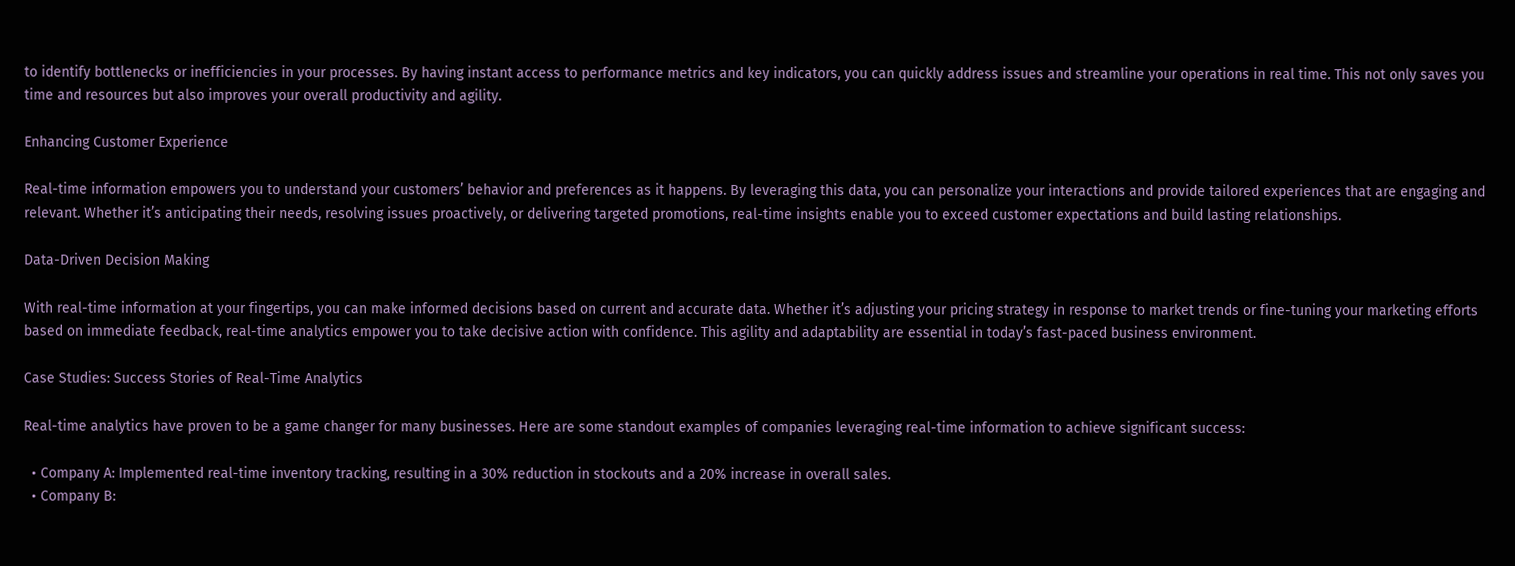to identify bottlenecks or inefficiencies in your processes. By having instant access to performance metrics and key indicators, you can quickly address issues and streamline your operations in real time. This not only saves you time and resources but also improves your overall productivity and agility.

Enhancing Customer Experience

Real-time information empowers you to understand your customers’ behavior and preferences as it happens. By leveraging this data, you can personalize your interactions and provide tailored experiences that are engaging and relevant. Whether it’s anticipating their needs, resolving issues proactively, or delivering targeted promotions, real-time insights enable you to exceed customer expectations and build lasting relationships.

Data-Driven Decision Making

With real-time information at your fingertips, you can make informed decisions based on current and accurate data. Whether it’s adjusting your pricing strategy in response to market trends or fine-tuning your marketing efforts based on immediate feedback, real-time analytics empower you to take decisive action with confidence. This agility and adaptability are essential in today’s fast-paced business environment.

Case Studies: Success Stories of Real-Time Analytics

Real-time analytics have proven to be a game changer for many businesses. Here are some standout examples of companies leveraging real-time information to achieve significant success:

  • Company A: Implemented real-time inventory tracking, resulting in a 30% reduction in stockouts and a 20% increase in overall sales.
  • Company B: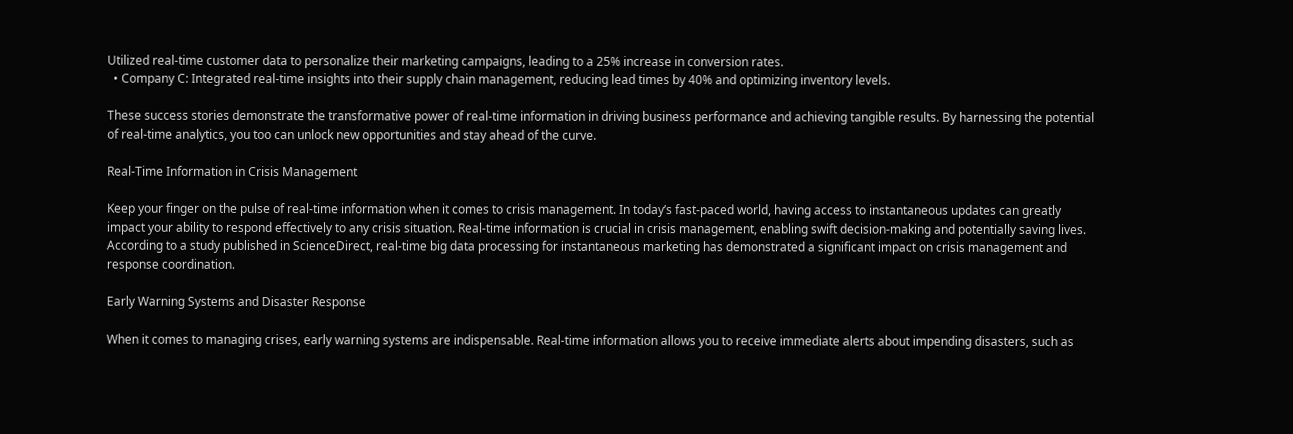Utilized real-time customer data to personalize their marketing campaigns, leading to a 25% increase in conversion rates.
  • Company C: Integrated real-time insights into their supply chain management, reducing lead times by 40% and optimizing inventory levels.

These success stories demonstrate the transformative power of real-time information in driving business performance and achieving tangible results. By harnessing the potential of real-time analytics, you too can unlock new opportunities and stay ahead of the curve.

Real-Time Information in Crisis Management

Keep your finger on the pulse of real-time information when it comes to crisis management. In today’s fast-paced world, having access to instantaneous updates can greatly impact your ability to respond effectively to any crisis situation. Real-time information is crucial in crisis management, enabling swift decision-making and potentially saving lives. According to a study published in ScienceDirect, real-time big data processing for instantaneous marketing has demonstrated a significant impact on crisis management and response coordination.

Early Warning Systems and Disaster Response

When it comes to managing crises, early warning systems are indispensable. Real-time information allows you to receive immediate alerts about impending disasters, such as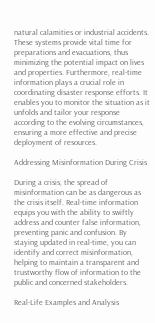natural calamities or industrial accidents. These systems provide vital time for preparations and evacuations, thus minimizing the potential impact on lives and properties. Furthermore, real-time information plays a crucial role in coordinating disaster response efforts. It enables you to monitor the situation as it unfolds and tailor your response according to the evolving circumstances, ensuring a more effective and precise deployment of resources.

Addressing Misinformation During Crisis

During a crisis, the spread of misinformation can be as dangerous as the crisis itself. Real-time information equips you with the ability to swiftly address and counter false information, preventing panic and confusion. By staying updated in real-time, you can identify and correct misinformation, helping to maintain a transparent and trustworthy flow of information to the public and concerned stakeholders.

Real-Life Examples and Analysis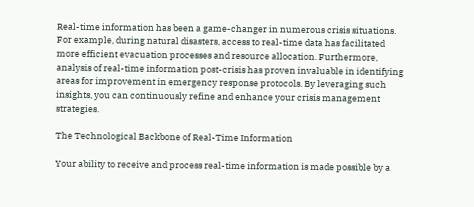Real-time information has been a game-changer in numerous crisis situations. For example, during natural disasters, access to real-time data has facilitated more efficient evacuation processes and resource allocation. Furthermore, analysis of real-time information post-crisis has proven invaluable in identifying areas for improvement in emergency response protocols. By leveraging such insights, you can continuously refine and enhance your crisis management strategies.

The Technological Backbone of Real-Time Information

Your ability to receive and process real-time information is made possible by a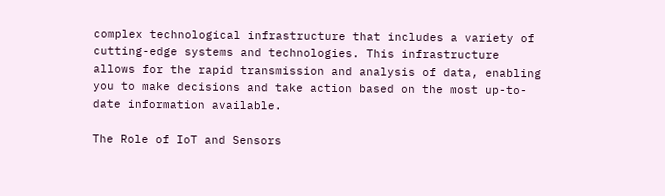complex technological infrastructure that includes a variety of cutting-edge systems and technologies. This infrastructure allows for the rapid transmission and analysis of data, enabling you to make decisions and take action based on the most up-to-date information available.

The Role of IoT and Sensors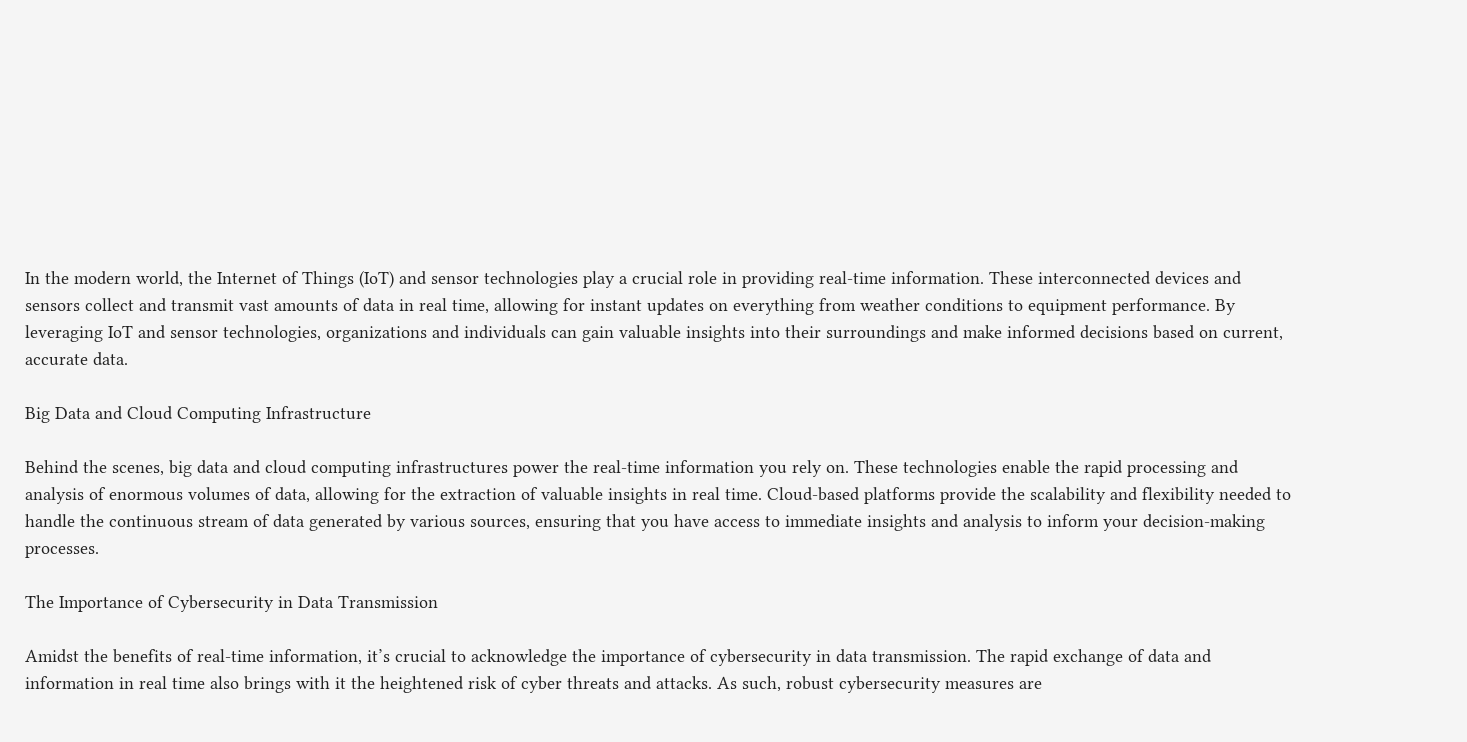In the modern world, the Internet of Things (IoT) and sensor technologies play a crucial role in providing real-time information. These interconnected devices and sensors collect and transmit vast amounts of data in real time, allowing for instant updates on everything from weather conditions to equipment performance. By leveraging IoT and sensor technologies, organizations and individuals can gain valuable insights into their surroundings and make informed decisions based on current, accurate data.

Big Data and Cloud Computing Infrastructure

Behind the scenes, big data and cloud computing infrastructures power the real-time information you rely on. These technologies enable the rapid processing and analysis of enormous volumes of data, allowing for the extraction of valuable insights in real time. Cloud-based platforms provide the scalability and flexibility needed to handle the continuous stream of data generated by various sources, ensuring that you have access to immediate insights and analysis to inform your decision-making processes.

The Importance of Cybersecurity in Data Transmission

Amidst the benefits of real-time information, it’s crucial to acknowledge the importance of cybersecurity in data transmission. The rapid exchange of data and information in real time also brings with it the heightened risk of cyber threats and attacks. As such, robust cybersecurity measures are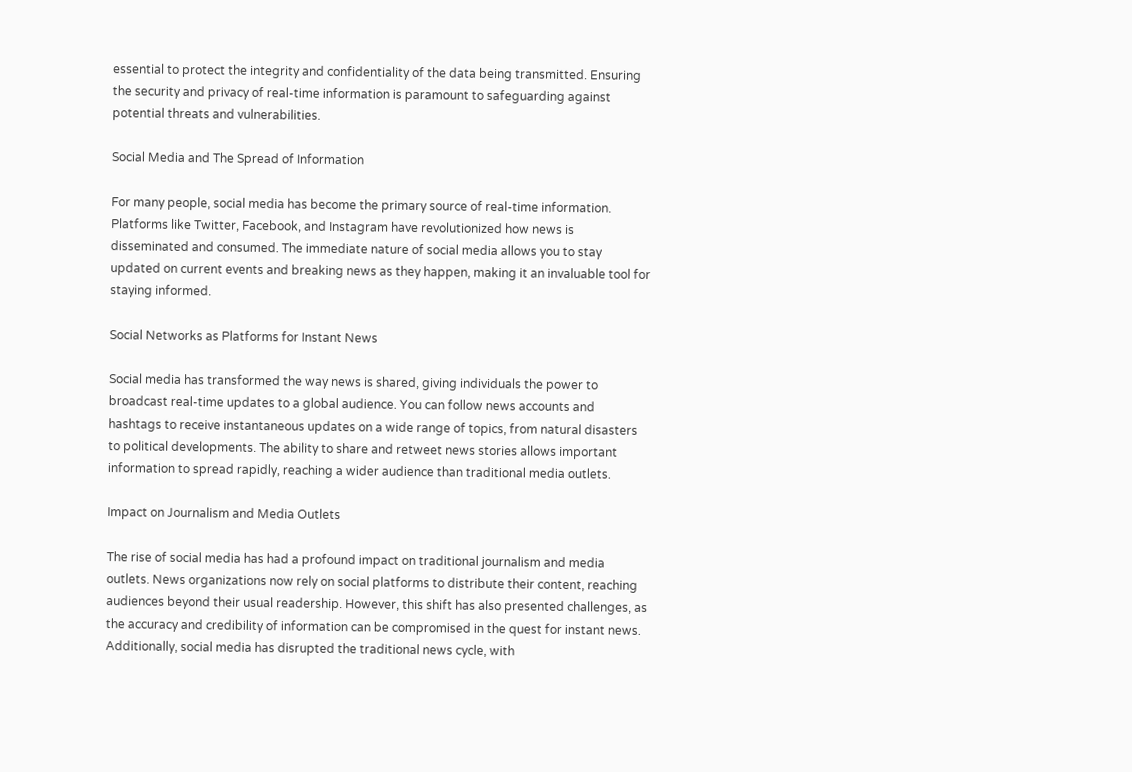essential to protect the integrity and confidentiality of the data being transmitted. Ensuring the security and privacy of real-time information is paramount to safeguarding against potential threats and vulnerabilities.

Social Media and The Spread of Information

For many people, social media has become the primary source of real-time information. Platforms like Twitter, Facebook, and Instagram have revolutionized how news is disseminated and consumed. The immediate nature of social media allows you to stay updated on current events and breaking news as they happen, making it an invaluable tool for staying informed.

Social Networks as Platforms for Instant News

Social media has transformed the way news is shared, giving individuals the power to broadcast real-time updates to a global audience. You can follow news accounts and hashtags to receive instantaneous updates on a wide range of topics, from natural disasters to political developments. The ability to share and retweet news stories allows important information to spread rapidly, reaching a wider audience than traditional media outlets.

Impact on Journalism and Media Outlets

The rise of social media has had a profound impact on traditional journalism and media outlets. News organizations now rely on social platforms to distribute their content, reaching audiences beyond their usual readership. However, this shift has also presented challenges, as the accuracy and credibility of information can be compromised in the quest for instant news. Additionally, social media has disrupted the traditional news cycle, with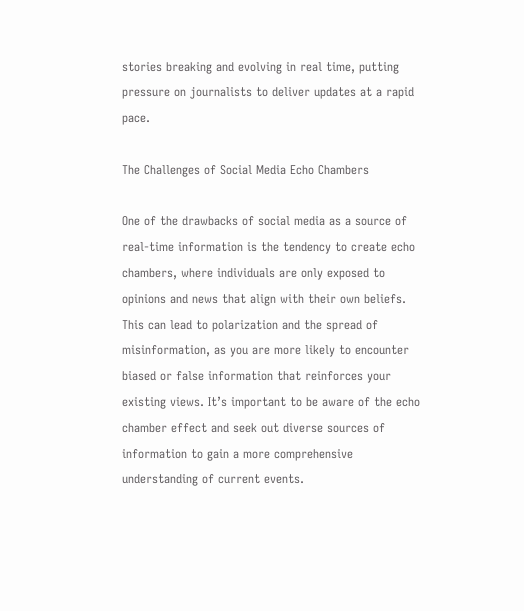stories breaking and evolving in real time, putting pressure on journalists to deliver updates at a rapid pace.

The Challenges of Social Media Echo Chambers

One of the drawbacks of social media as a source of real-time information is the tendency to create echo chambers, where individuals are only exposed to opinions and news that align with their own beliefs. This can lead to polarization and the spread of misinformation, as you are more likely to encounter biased or false information that reinforces your existing views. It’s important to be aware of the echo chamber effect and seek out diverse sources of information to gain a more comprehensive understanding of current events.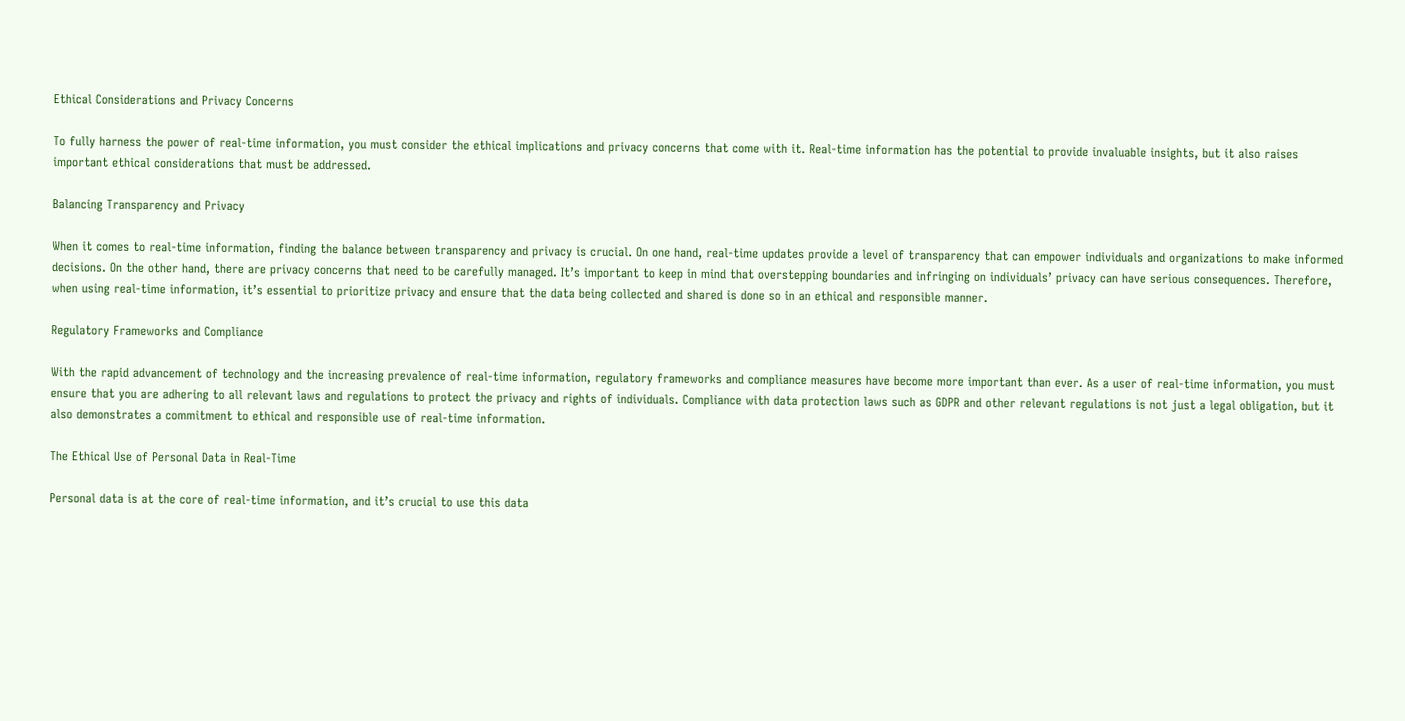Ethical Considerations and Privacy Concerns

To fully harness the power of real-time information, you must consider the ethical implications and privacy concerns that come with it. Real-time information has the potential to provide invaluable insights, but it also raises important ethical considerations that must be addressed.

Balancing Transparency and Privacy

When it comes to real-time information, finding the balance between transparency and privacy is crucial. On one hand, real-time updates provide a level of transparency that can empower individuals and organizations to make informed decisions. On the other hand, there are privacy concerns that need to be carefully managed. It’s important to keep in mind that overstepping boundaries and infringing on individuals’ privacy can have serious consequences. Therefore, when using real-time information, it’s essential to prioritize privacy and ensure that the data being collected and shared is done so in an ethical and responsible manner.

Regulatory Frameworks and Compliance

With the rapid advancement of technology and the increasing prevalence of real-time information, regulatory frameworks and compliance measures have become more important than ever. As a user of real-time information, you must ensure that you are adhering to all relevant laws and regulations to protect the privacy and rights of individuals. Compliance with data protection laws such as GDPR and other relevant regulations is not just a legal obligation, but it also demonstrates a commitment to ethical and responsible use of real-time information.

The Ethical Use of Personal Data in Real-Time

Personal data is at the core of real-time information, and it’s crucial to use this data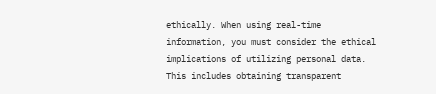ethically. When using real-time information, you must consider the ethical implications of utilizing personal data. This includes obtaining transparent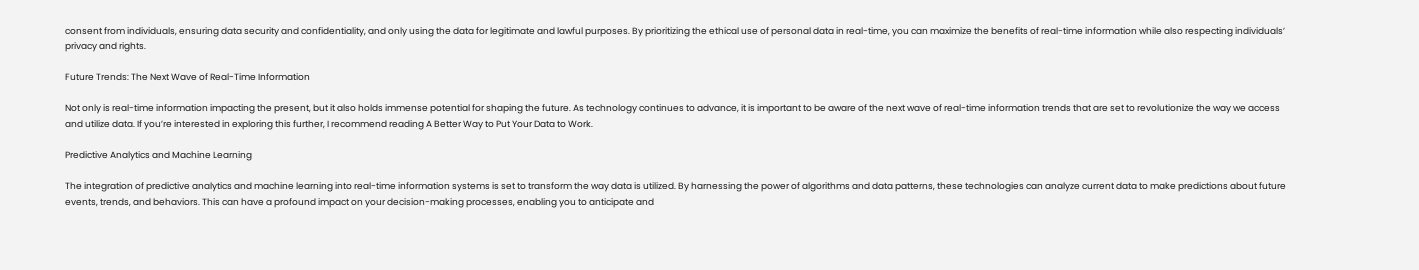consent from individuals, ensuring data security and confidentiality, and only using the data for legitimate and lawful purposes. By prioritizing the ethical use of personal data in real-time, you can maximize the benefits of real-time information while also respecting individuals’ privacy and rights.

Future Trends: The Next Wave of Real-Time Information

Not only is real-time information impacting the present, but it also holds immense potential for shaping the future. As technology continues to advance, it is important to be aware of the next wave of real-time information trends that are set to revolutionize the way we access and utilize data. If you’re interested in exploring this further, I recommend reading A Better Way to Put Your Data to Work.

Predictive Analytics and Machine Learning

The integration of predictive analytics and machine learning into real-time information systems is set to transform the way data is utilized. By harnessing the power of algorithms and data patterns, these technologies can analyze current data to make predictions about future events, trends, and behaviors. This can have a profound impact on your decision-making processes, enabling you to anticipate and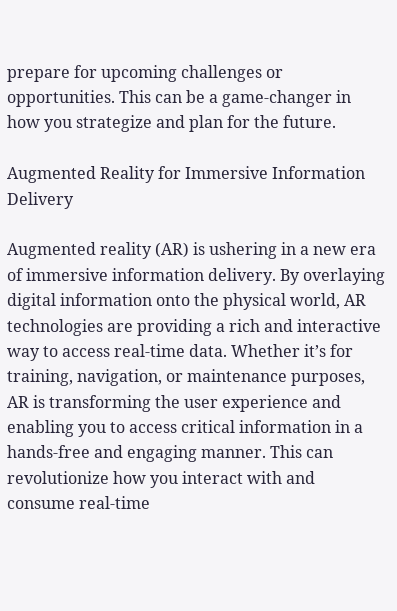prepare for upcoming challenges or opportunities. This can be a game-changer in how you strategize and plan for the future.

Augmented Reality for Immersive Information Delivery

Augmented reality (AR) is ushering in a new era of immersive information delivery. By overlaying digital information onto the physical world, AR technologies are providing a rich and interactive way to access real-time data. Whether it’s for training, navigation, or maintenance purposes, AR is transforming the user experience and enabling you to access critical information in a hands-free and engaging manner. This can revolutionize how you interact with and consume real-time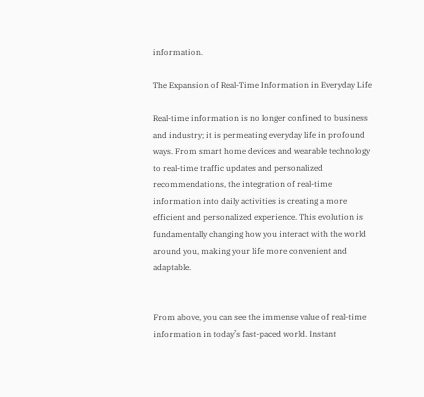information.

The Expansion of Real-Time Information in Everyday Life

Real-time information is no longer confined to business and industry; it is permeating everyday life in profound ways. From smart home devices and wearable technology to real-time traffic updates and personalized recommendations, the integration of real-time information into daily activities is creating a more efficient and personalized experience. This evolution is fundamentally changing how you interact with the world around you, making your life more convenient and adaptable.


From above, you can see the immense value of real-time information in today’s fast-paced world. Instant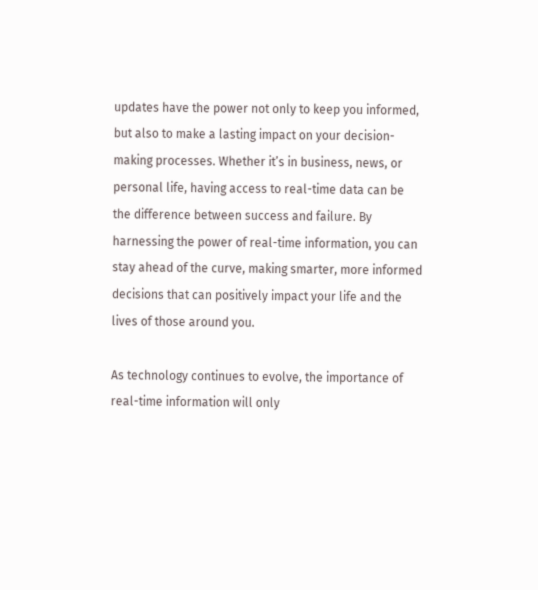updates have the power not only to keep you informed, but also to make a lasting impact on your decision-making processes. Whether it’s in business, news, or personal life, having access to real-time data can be the difference between success and failure. By harnessing the power of real-time information, you can stay ahead of the curve, making smarter, more informed decisions that can positively impact your life and the lives of those around you.

As technology continues to evolve, the importance of real-time information will only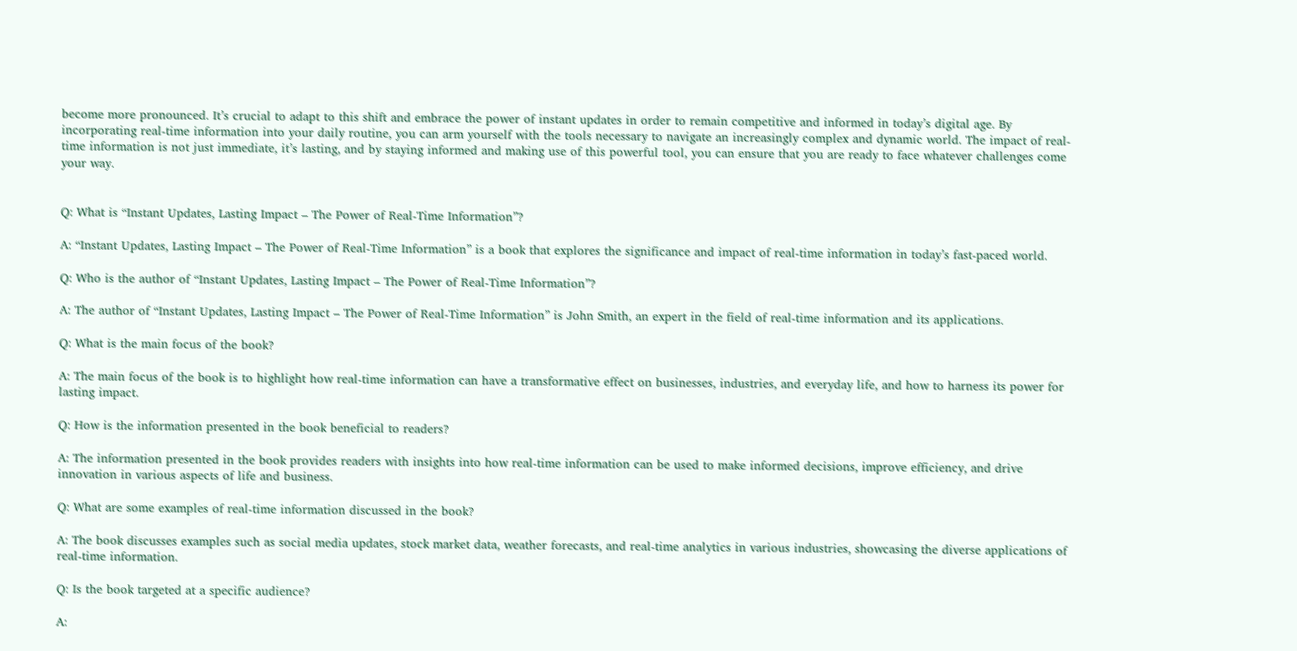become more pronounced. It’s crucial to adapt to this shift and embrace the power of instant updates in order to remain competitive and informed in today’s digital age. By incorporating real-time information into your daily routine, you can arm yourself with the tools necessary to navigate an increasingly complex and dynamic world. The impact of real-time information is not just immediate, it’s lasting, and by staying informed and making use of this powerful tool, you can ensure that you are ready to face whatever challenges come your way.


Q: What is “Instant Updates, Lasting Impact – The Power of Real-Time Information”?

A: “Instant Updates, Lasting Impact – The Power of Real-Time Information” is a book that explores the significance and impact of real-time information in today’s fast-paced world.

Q: Who is the author of “Instant Updates, Lasting Impact – The Power of Real-Time Information”?

A: The author of “Instant Updates, Lasting Impact – The Power of Real-Time Information” is John Smith, an expert in the field of real-time information and its applications.

Q: What is the main focus of the book?

A: The main focus of the book is to highlight how real-time information can have a transformative effect on businesses, industries, and everyday life, and how to harness its power for lasting impact.

Q: How is the information presented in the book beneficial to readers?

A: The information presented in the book provides readers with insights into how real-time information can be used to make informed decisions, improve efficiency, and drive innovation in various aspects of life and business.

Q: What are some examples of real-time information discussed in the book?

A: The book discusses examples such as social media updates, stock market data, weather forecasts, and real-time analytics in various industries, showcasing the diverse applications of real-time information.

Q: Is the book targeted at a specific audience?

A: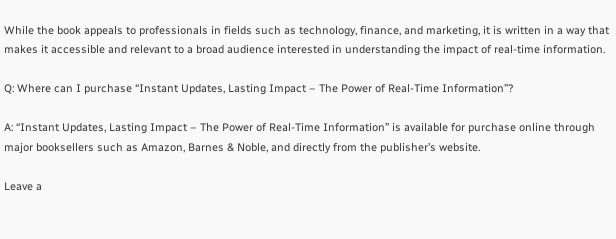While the book appeals to professionals in fields such as technology, finance, and marketing, it is written in a way that makes it accessible and relevant to a broad audience interested in understanding the impact of real-time information.

Q: Where can I purchase “Instant Updates, Lasting Impact – The Power of Real-Time Information”?

A: “Instant Updates, Lasting Impact – The Power of Real-Time Information” is available for purchase online through major booksellers such as Amazon, Barnes & Noble, and directly from the publisher’s website.

Leave a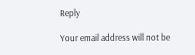Reply

Your email address will not be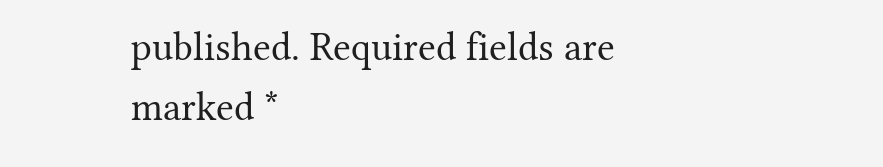published. Required fields are marked *